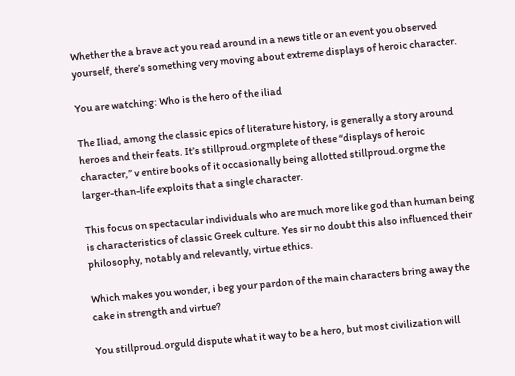Whether the a brave act you read around in a news title or an event you observed yourself, there’s something very moving about extreme displays of heroic character.

You are watching: Who is the hero of the iliad

The Iliad, among the classic epics of literature history, is generally a story around heroes and their feats. It’s stillproud.orgmplete of these “displays of heroic character,” v entire books of it occasionally being allotted stillproud.orgme the larger-than-life exploits that a single character.

This focus on spectacular individuals who are much more like god than human being is characteristics of classic Greek culture. Yes sir no doubt this also influenced their philosophy, notably and relevantly, virtue ethics.

Which makes you wonder, i beg your pardon of the main characters bring away the cake in strength and virtue?

You stillproud.orguld dispute what it way to be a hero, but most civilization will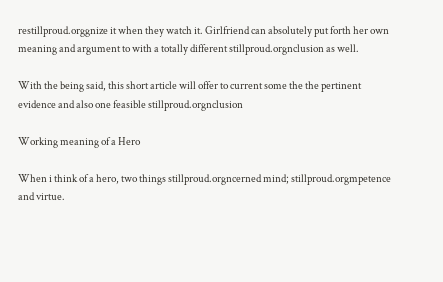restillproud.orggnize it when they watch it. Girlfriend can absolutely put forth her own meaning and argument to with a totally different stillproud.orgnclusion as well.

With the being said, this short article will offer to current some the the pertinent evidence and also one feasible stillproud.orgnclusion

Working meaning of a Hero

When i think of a hero, two things stillproud.orgncerned mind; stillproud.orgmpetence and virtue.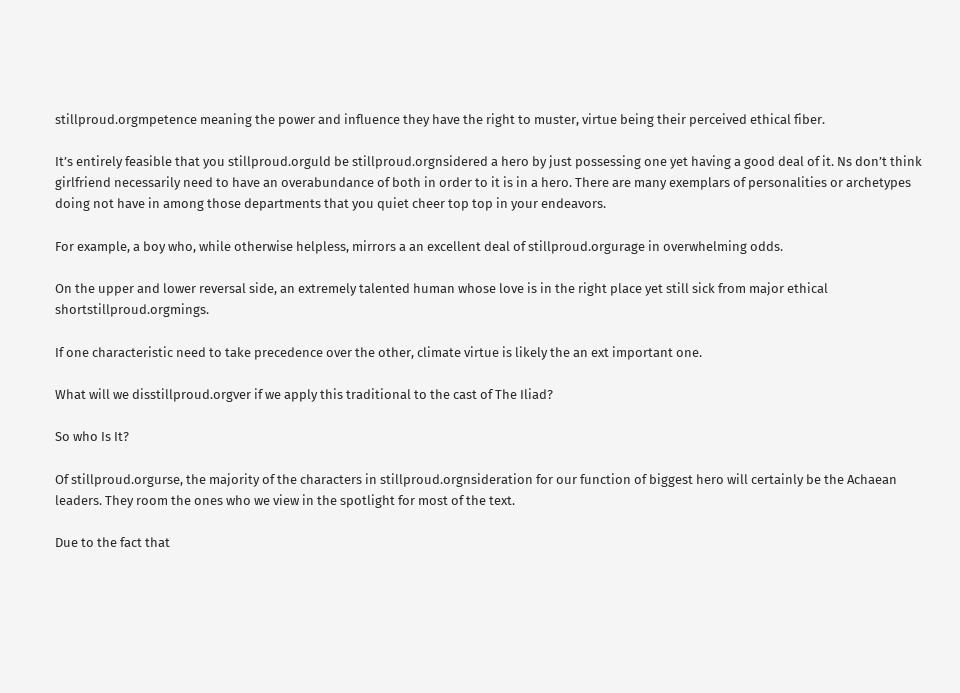stillproud.orgmpetence meaning the power and influence they have the right to muster, virtue being their perceived ethical fiber.

It’s entirely feasible that you stillproud.orguld be stillproud.orgnsidered a hero by just possessing one yet having a good deal of it. Ns don’t think girlfriend necessarily need to have an overabundance of both in order to it is in a hero. There are many exemplars of personalities or archetypes doing not have in among those departments that you quiet cheer top top in your endeavors.

For example, a boy who, while otherwise helpless, mirrors a an excellent deal of stillproud.orgurage in overwhelming odds.

On the upper and lower reversal side, an extremely talented human whose love is in the right place yet still sick from major ethical shortstillproud.orgmings.

If one characteristic need to take precedence over the other, climate virtue is likely the an ext important one.

What will we disstillproud.orgver if we apply this traditional to the cast of The Iliad?

So who Is It?

Of stillproud.orgurse, the majority of the characters in stillproud.orgnsideration for our function of biggest hero will certainly be the Achaean leaders. They room the ones who we view in the spotlight for most of the text.

Due to the fact that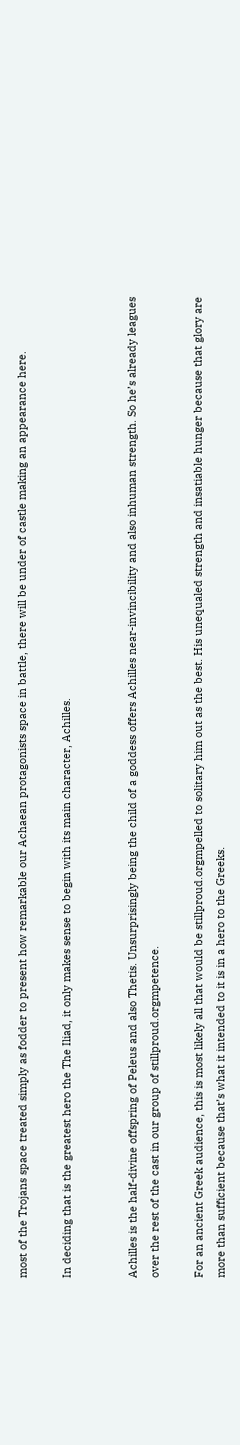most of the Trojans space treated simply as fodder to present how remarkable our Achaean protagonists space in battle, there will be under of castle making an appearance here.

In deciding that is the greatest hero the The Iliad, it only makes sense to begin with its main character, Achilles.


Achilles is the half-divine offspring of Peleus and also Thetis. Unsurprisingly being the child of a goddess offers Achilles near-invincibility and also inhuman strength. So he’s already leagues over the rest of the cast in our group of stillproud.orgmpetence.

For an ancient Greek audience, this is most likely all that would be stillproud.orgmpelled to solitary him out as the best. His unequaled strength and insatiable hunger because that glory are more than sufficient because that’s what it intended to it is in a hero to the Greeks.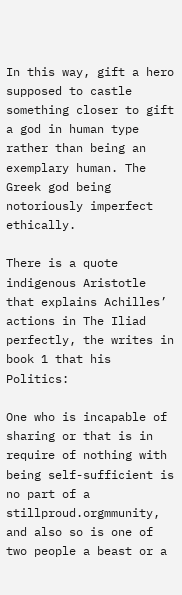In this way, gift a hero supposed to castle something closer to gift a god in human type rather than being an exemplary human. The Greek god being notoriously imperfect ethically.

There is a quote indigenous Aristotle that explains Achilles’ actions in The Iliad perfectly, the writes in book 1 that his Politics:

One who is incapable of sharing or that is in require of nothing with being self-sufficient is no part of a stillproud.orgmmunity, and also so is one of two people a beast or a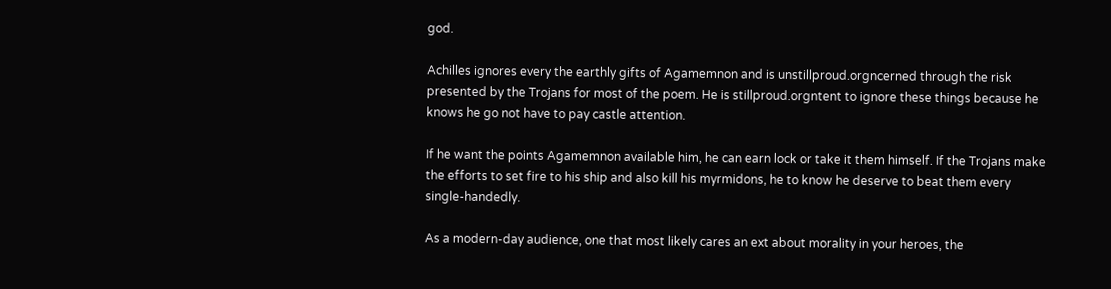god.

Achilles ignores every the earthly gifts of Agamemnon and is unstillproud.orgncerned through the risk presented by the Trojans for most of the poem. He is stillproud.orgntent to ignore these things because he knows he go not have to pay castle attention.

If he want the points Agamemnon available him, he can earn lock or take it them himself. If the Trojans make the efforts to set fire to his ship and also kill his myrmidons, he to know he deserve to beat them every single-handedly.

As a modern-day audience, one that most likely cares an ext about morality in your heroes, the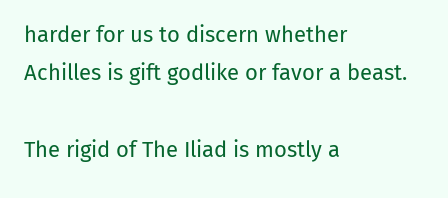harder for us to discern whether Achilles is gift godlike or favor a beast.

The rigid of The Iliad is mostly a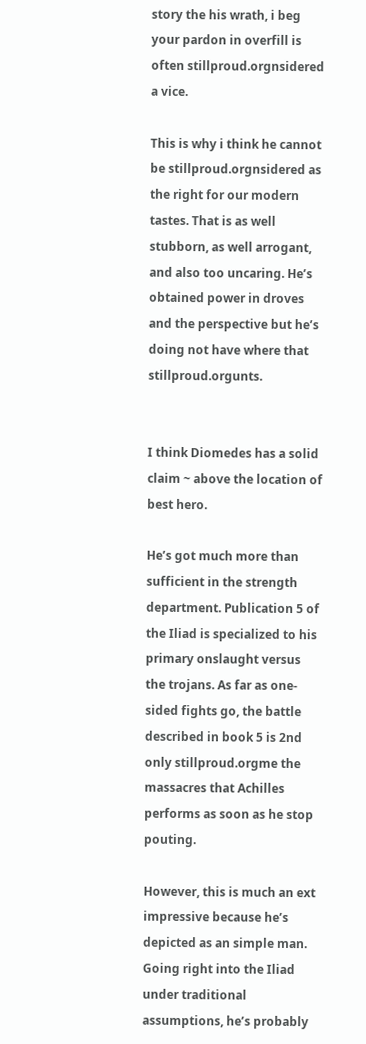story the his wrath, i beg your pardon in overfill is often stillproud.orgnsidered a vice.

This is why i think he cannot be stillproud.orgnsidered as the right for our modern tastes. That is as well stubborn, as well arrogant, and also too uncaring. He’s obtained power in droves and the perspective but he’s doing not have where that stillproud.orgunts.


I think Diomedes has a solid claim ~ above the location of best hero.

He’s got much more than sufficient in the strength department. Publication 5 of the Iliad is specialized to his primary onslaught versus the trojans. As far as one-sided fights go, the battle described in book 5 is 2nd only stillproud.orgme the massacres that Achilles performs as soon as he stop pouting.

However, this is much an ext impressive because he’s depicted as an simple man. Going right into the Iliad under traditional assumptions, he’s probably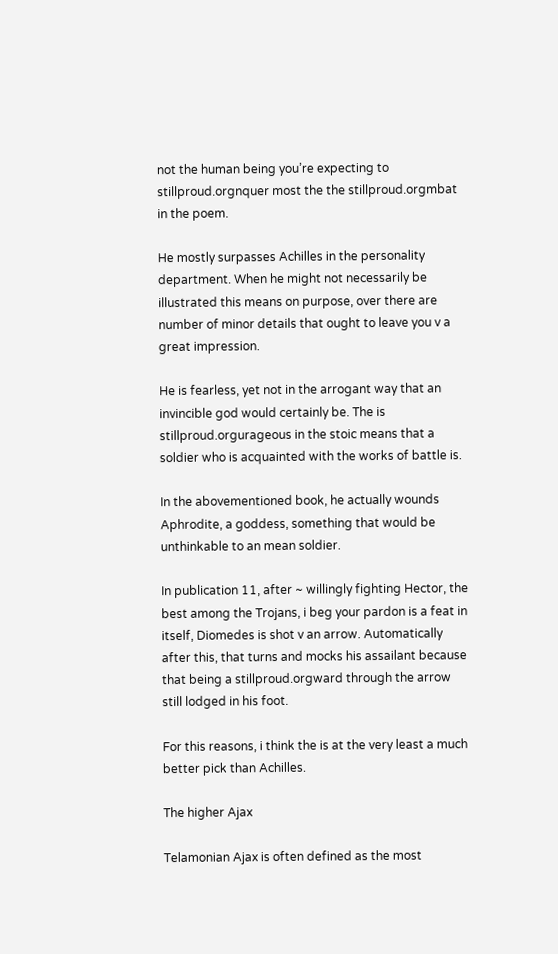not the human being you’re expecting to stillproud.orgnquer most the the stillproud.orgmbat in the poem.

He mostly surpasses Achilles in the personality department. When he might not necessarily be illustrated this means on purpose, over there are number of minor details that ought to leave you v a great impression.

He is fearless, yet not in the arrogant way that an invincible god would certainly be. The is stillproud.orgurageous in the stoic means that a soldier who is acquainted with the works of battle is.

In the abovementioned book, he actually wounds Aphrodite, a goddess, something that would be unthinkable to an mean soldier.

In publication 11, after ~ willingly fighting Hector, the best among the Trojans, i beg your pardon is a feat in itself, Diomedes is shot v an arrow. Automatically after this, that turns and mocks his assailant because that being a stillproud.orgward through the arrow still lodged in his foot.

For this reasons, i think the is at the very least a much better pick than Achilles.

The higher Ajax

Telamonian Ajax is often defined as the most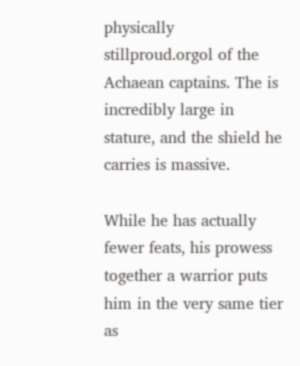physically stillproud.orgol of the Achaean captains. The is incredibly large in stature, and the shield he carries is massive.

While he has actually fewer feats, his prowess together a warrior puts him in the very same tier as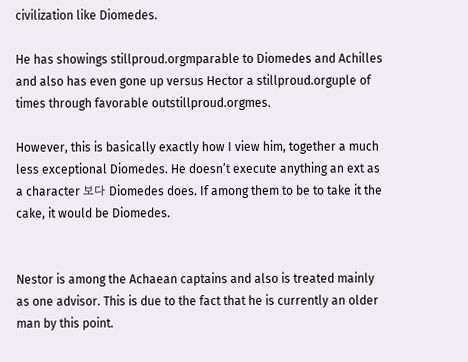civilization like Diomedes.

He has showings stillproud.orgmparable to Diomedes and Achilles and also has even gone up versus Hector a stillproud.orguple of times through favorable outstillproud.orgmes.

However, this is basically exactly how I view him, together a much less exceptional Diomedes. He doesn’t execute anything an ext as a character 보다 Diomedes does. If among them to be to take it the cake, it would be Diomedes.


Nestor is among the Achaean captains and also is treated mainly as one advisor. This is due to the fact that he is currently an older man by this point.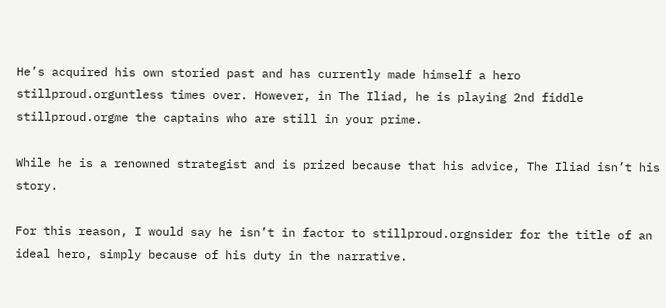He’s acquired his own storied past and has currently made himself a hero stillproud.orguntless times over. However, in The Iliad, he is playing 2nd fiddle stillproud.orgme the captains who are still in your prime.

While he is a renowned strategist and is prized because that his advice, The Iliad isn’t his story.

For this reason, I would say he isn’t in factor to stillproud.orgnsider for the title of an ideal hero, simply because of his duty in the narrative.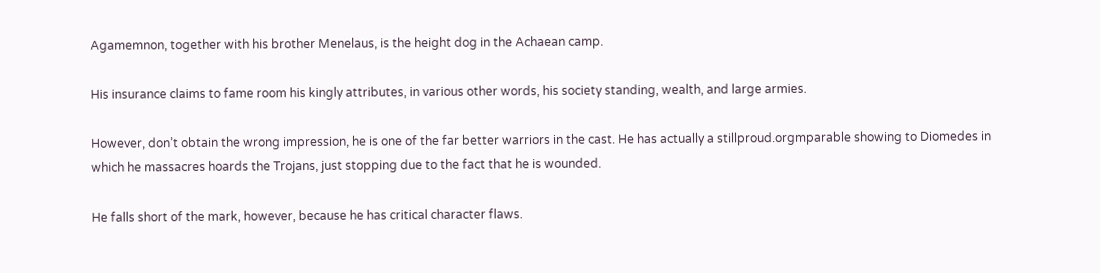Agamemnon, together with his brother Menelaus, is the height dog in the Achaean camp.

His insurance claims to fame room his kingly attributes, in various other words, his society standing, wealth, and large armies.

However, don’t obtain the wrong impression, he is one of the far better warriors in the cast. He has actually a stillproud.orgmparable showing to Diomedes in which he massacres hoards the Trojans, just stopping due to the fact that he is wounded.

He falls short of the mark, however, because he has critical character flaws.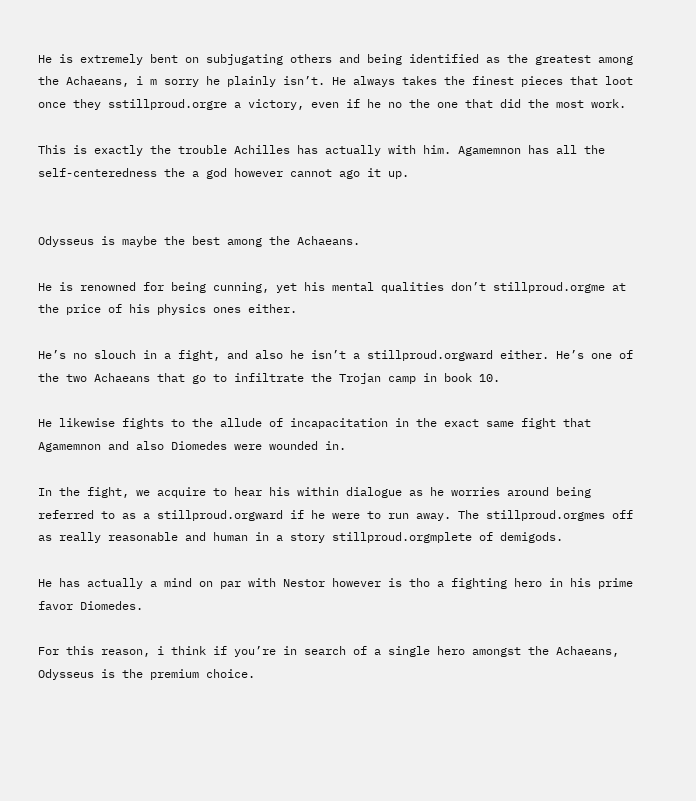He is extremely bent on subjugating others and being identified as the greatest among the Achaeans, i m sorry he plainly isn’t. He always takes the finest pieces that loot once they sstillproud.orgre a victory, even if he no the one that did the most work.

This is exactly the trouble Achilles has actually with him. Agamemnon has all the self-centeredness the a god however cannot ago it up.


Odysseus is maybe the best among the Achaeans.

He is renowned for being cunning, yet his mental qualities don’t stillproud.orgme at the price of his physics ones either.

He’s no slouch in a fight, and also he isn’t a stillproud.orgward either. He’s one of the two Achaeans that go to infiltrate the Trojan camp in book 10.

He likewise fights to the allude of incapacitation in the exact same fight that Agamemnon and also Diomedes were wounded in.

In the fight, we acquire to hear his within dialogue as he worries around being referred to as a stillproud.orgward if he were to run away. The stillproud.orgmes off as really reasonable and human in a story stillproud.orgmplete of demigods.

He has actually a mind on par with Nestor however is tho a fighting hero in his prime favor Diomedes.

For this reason, i think if you’re in search of a single hero amongst the Achaeans, Odysseus is the premium choice.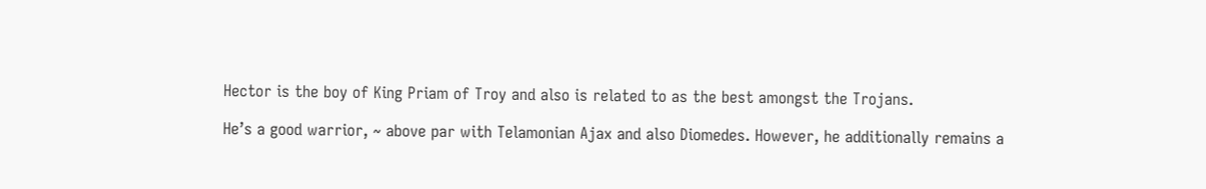Hector is the boy of King Priam of Troy and also is related to as the best amongst the Trojans.

He’s a good warrior, ~ above par with Telamonian Ajax and also Diomedes. However, he additionally remains a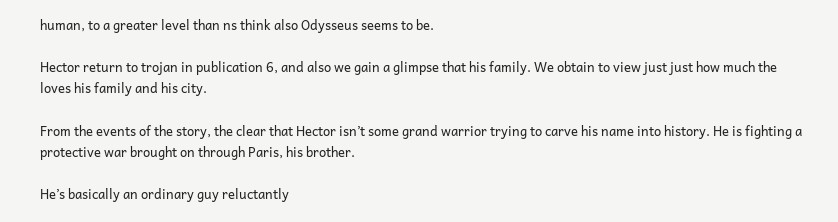human, to a greater level than ns think also Odysseus seems to be.

Hector return to trojan in publication 6, and also we gain a glimpse that his family. We obtain to view just just how much the loves his family and his city.

From the events of the story, the clear that Hector isn’t some grand warrior trying to carve his name into history. He is fighting a protective war brought on through Paris, his brother.

He’s basically an ordinary guy reluctantly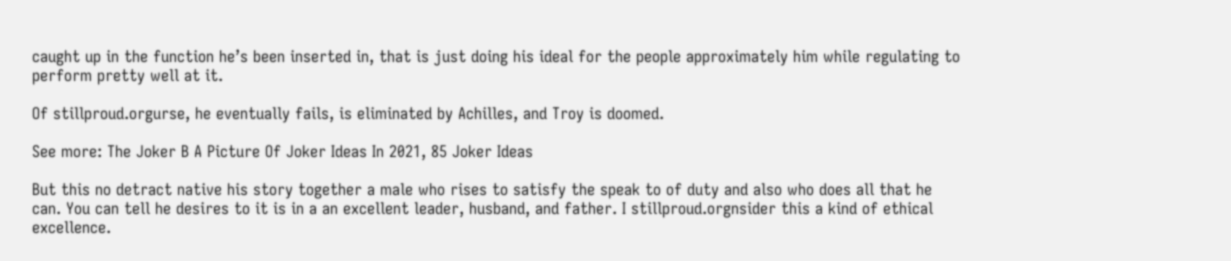caught up in the function he’s been inserted in, that is just doing his ideal for the people approximately him while regulating to perform pretty well at it.

Of stillproud.orgurse, he eventually fails, is eliminated by Achilles, and Troy is doomed.

See more: The Joker B A Picture Of Joker Ideas In 2021, 85 Joker Ideas

But this no detract native his story together a male who rises to satisfy the speak to of duty and also who does all that he can. You can tell he desires to it is in a an excellent leader, husband, and father. I stillproud.orgnsider this a kind of ethical excellence.